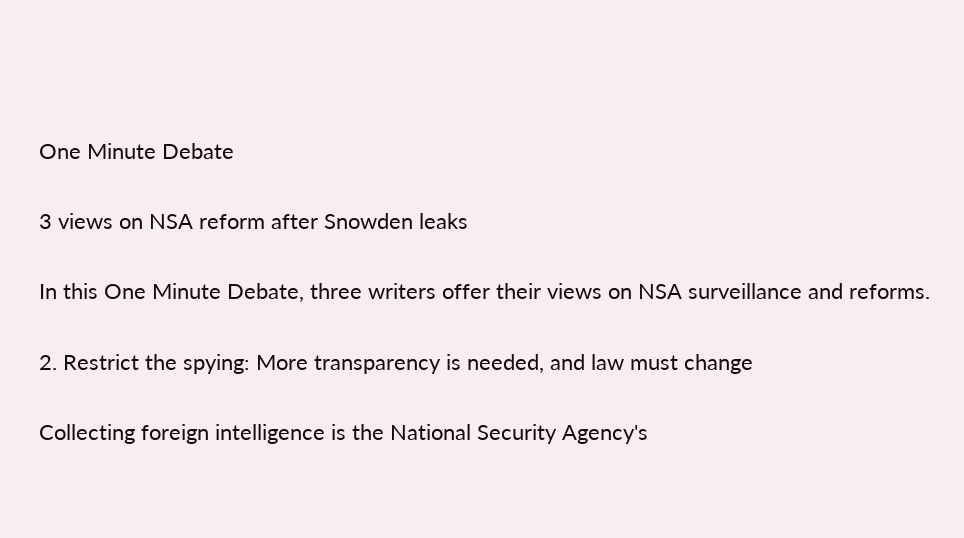One Minute Debate

3 views on NSA reform after Snowden leaks

In this One Minute Debate, three writers offer their views on NSA surveillance and reforms.

2. Restrict the spying: More transparency is needed, and law must change

Collecting foreign intelligence is the National Security Agency's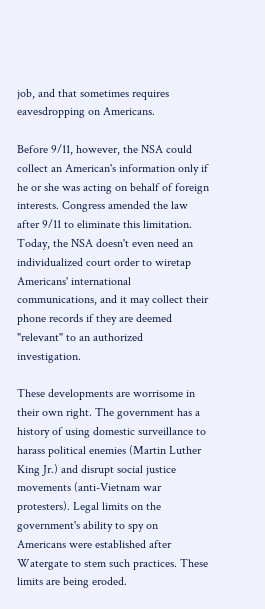job, and that sometimes requires eavesdropping on Americans.

Before 9/11, however, the NSA could collect an American's information only if he or she was acting on behalf of foreign interests. Congress amended the law after 9/11 to eliminate this limitation. Today, the NSA doesn't even need an individualized court order to wiretap Americans' international communications, and it may collect their phone records if they are deemed "relevant" to an authorized investigation.

These developments are worrisome in their own right. The government has a history of using domestic surveillance to harass political enemies (Martin Luther King Jr.) and disrupt social justice movements (anti-Vietnam war protesters). Legal limits on the government's ability to spy on Americans were established after Watergate to stem such practices. These limits are being eroded.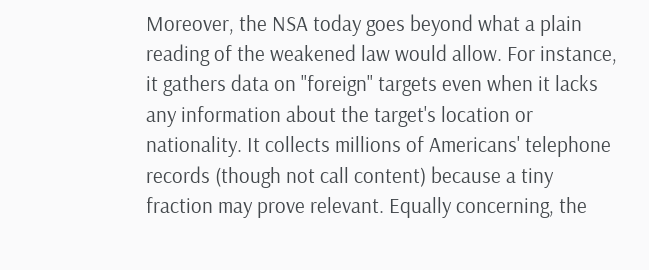Moreover, the NSA today goes beyond what a plain reading of the weakened law would allow. For instance, it gathers data on "foreign" targets even when it lacks any information about the target's location or nationality. It collects millions of Americans' telephone records (though not call content) because a tiny fraction may prove relevant. Equally concerning, the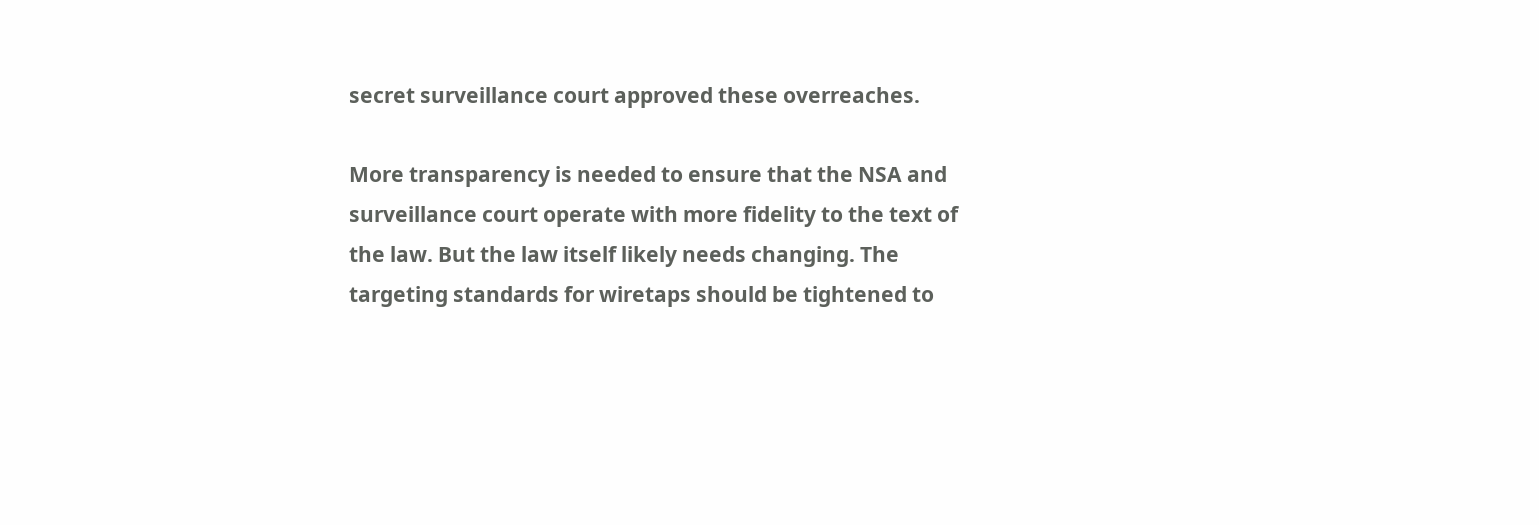secret surveillance court approved these overreaches.

More transparency is needed to ensure that the NSA and surveillance court operate with more fidelity to the text of the law. But the law itself likely needs changing. The targeting standards for wiretaps should be tightened to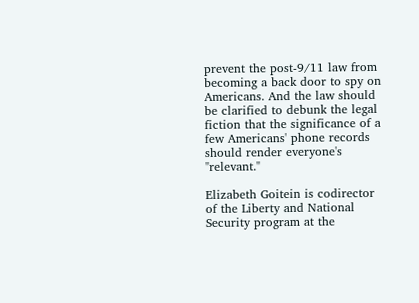prevent the post-9/11 law from becoming a back door to spy on Americans. And the law should be clarified to debunk the legal fiction that the significance of a few Americans' phone records should render everyone's "relevant."

Elizabeth Goitein is codirector of the Liberty and National Security program at the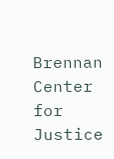Brennan Center for Justice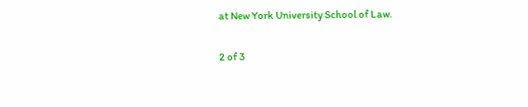at New York University School of Law.

2 of 3